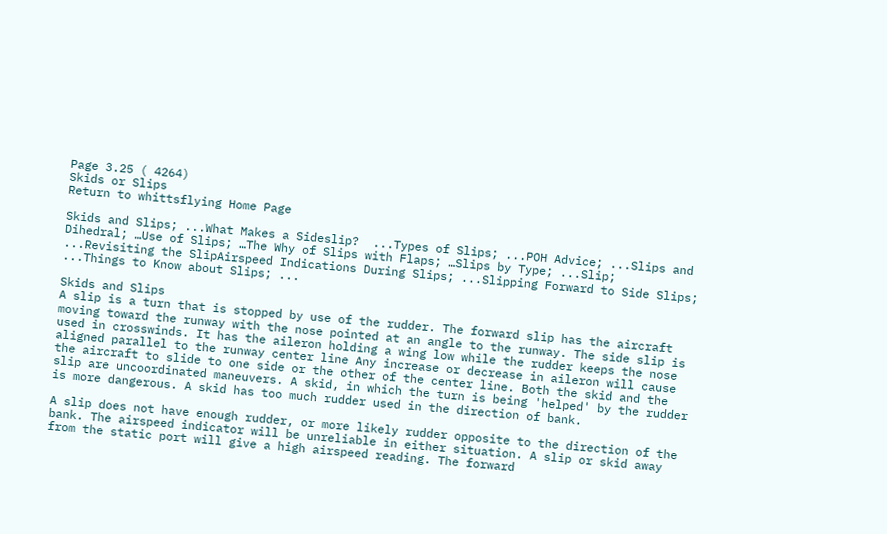Page 3.25 ( 4264)
Skids or Slips
Return to whittsflying Home Page

Skids and Slips; ...What Makes a Sideslip?  ...Types of Slips; ...POH Advice; ...Slips and Dihedral; …Use of Slips; …The Why of Slips with Flaps; …Slips by Type; ...Slip; ...Revisiting the SlipAirspeed Indications During Slips; ...Slipping Forward to Side Slips; ...Things to Know about Slips; ...

Skids and Slips
A slip is a turn that is stopped by use of the rudder. The forward slip has the aircraft moving toward the runway with the nose pointed at an angle to the runway. The side slip is used in crosswinds. It has the aileron holding a wing low while the rudder keeps the nose aligned parallel to the runway center line Any increase or decrease in aileron will cause the aircraft to slide to one side or the other of the center line. Both the skid and the slip are uncoordinated maneuvers. A skid, in which the turn is being 'helped' by the rudder is more dangerous. A skid has too much rudder used in the direction of bank.

A slip does not have enough rudder, or more likely rudder opposite to the direction of the bank. The airspeed indicator will be unreliable in either situation. A slip or skid away from the static port will give a high airspeed reading. The forward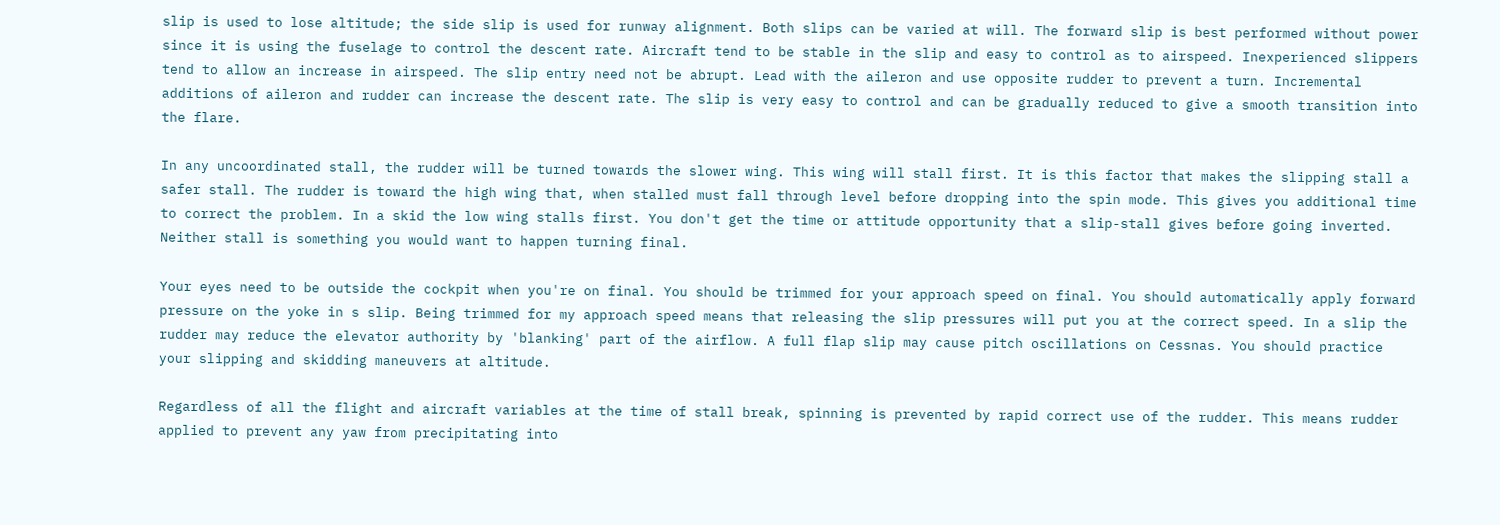slip is used to lose altitude; the side slip is used for runway alignment. Both slips can be varied at will. The forward slip is best performed without power since it is using the fuselage to control the descent rate. Aircraft tend to be stable in the slip and easy to control as to airspeed. Inexperienced slippers tend to allow an increase in airspeed. The slip entry need not be abrupt. Lead with the aileron and use opposite rudder to prevent a turn. Incremental additions of aileron and rudder can increase the descent rate. The slip is very easy to control and can be gradually reduced to give a smooth transition into the flare.

In any uncoordinated stall, the rudder will be turned towards the slower wing. This wing will stall first. It is this factor that makes the slipping stall a safer stall. The rudder is toward the high wing that, when stalled must fall through level before dropping into the spin mode. This gives you additional time to correct the problem. In a skid the low wing stalls first. You don't get the time or attitude opportunity that a slip-stall gives before going inverted.  Neither stall is something you would want to happen turning final.

Your eyes need to be outside the cockpit when you're on final. You should be trimmed for your approach speed on final. You should automatically apply forward pressure on the yoke in s slip. Being trimmed for my approach speed means that releasing the slip pressures will put you at the correct speed. In a slip the rudder may reduce the elevator authority by 'blanking' part of the airflow. A full flap slip may cause pitch oscillations on Cessnas. You should practice your slipping and skidding maneuvers at altitude.

Regardless of all the flight and aircraft variables at the time of stall break, spinning is prevented by rapid correct use of the rudder. This means rudder applied to prevent any yaw from precipitating into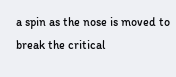a spin as the nose is moved to break the critical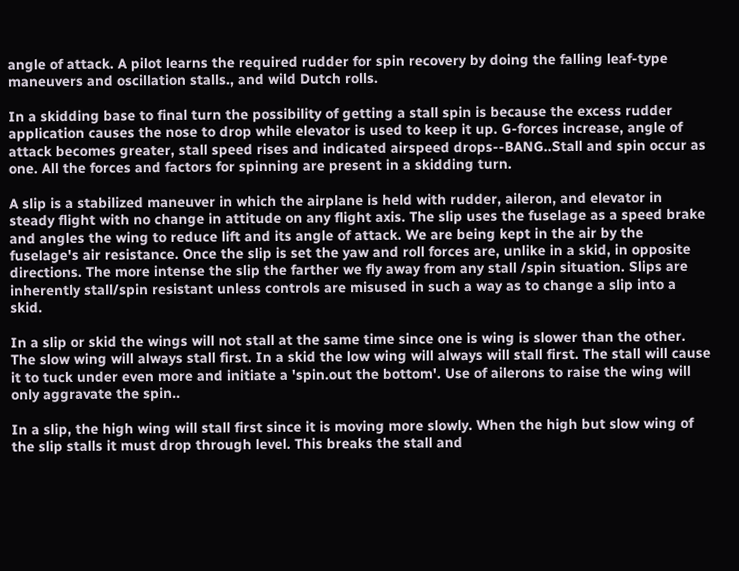angle of attack. A pilot learns the required rudder for spin recovery by doing the falling leaf-type maneuvers and oscillation stalls., and wild Dutch rolls.

In a skidding base to final turn the possibility of getting a stall spin is because the excess rudder application causes the nose to drop while elevator is used to keep it up. G-forces increase, angle of attack becomes greater, stall speed rises and indicated airspeed drops--BANG..Stall and spin occur as one. All the forces and factors for spinning are present in a skidding turn.

A slip is a stabilized maneuver in which the airplane is held with rudder, aileron, and elevator in steady flight with no change in attitude on any flight axis. The slip uses the fuselage as a speed brake and angles the wing to reduce lift and its angle of attack. We are being kept in the air by the fuselage's air resistance. Once the slip is set the yaw and roll forces are, unlike in a skid, in opposite directions. The more intense the slip the farther we fly away from any stall /spin situation. Slips are inherently stall/spin resistant unless controls are misused in such a way as to change a slip into a skid.

In a slip or skid the wings will not stall at the same time since one is wing is slower than the other. The slow wing will always stall first. In a skid the low wing will always will stall first. The stall will cause it to tuck under even more and initiate a 'spin.out the bottom'. Use of ailerons to raise the wing will only aggravate the spin..

In a slip, the high wing will stall first since it is moving more slowly. When the high but slow wing of the slip stalls it must drop through level. This breaks the stall and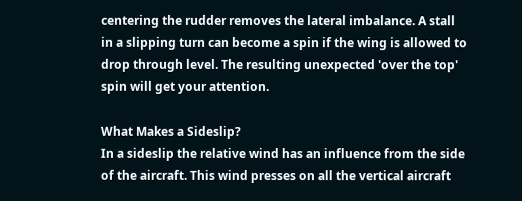centering the rudder removes the lateral imbalance. A stall in a slipping turn can become a spin if the wing is allowed to drop through level. The resulting unexpected 'over the top' spin will get your attention.

What Makes a Sideslip?
In a sideslip the relative wind has an influence from the side of the aircraft. This wind presses on all the vertical aircraft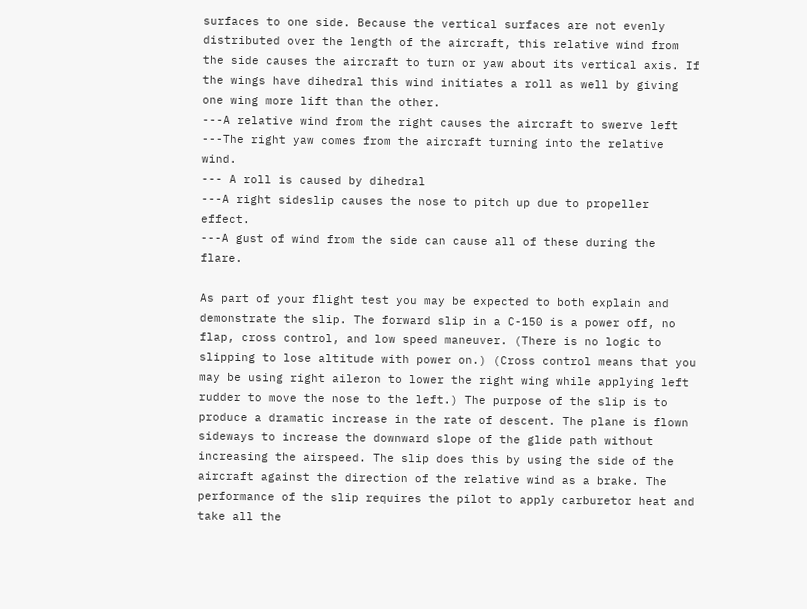surfaces to one side. Because the vertical surfaces are not evenly distributed over the length of the aircraft, this relative wind from the side causes the aircraft to turn or yaw about its vertical axis. If the wings have dihedral this wind initiates a roll as well by giving one wing more lift than the other.
---A relative wind from the right causes the aircraft to swerve left
---The right yaw comes from the aircraft turning into the relative wind.
--- A roll is caused by dihedral
---A right sideslip causes the nose to pitch up due to propeller effect.
---A gust of wind from the side can cause all of these during the flare.

As part of your flight test you may be expected to both explain and demonstrate the slip. The forward slip in a C-150 is a power off, no flap, cross control, and low speed maneuver. (There is no logic to slipping to lose altitude with power on.) (Cross control means that you may be using right aileron to lower the right wing while applying left rudder to move the nose to the left.) The purpose of the slip is to produce a dramatic increase in the rate of descent. The plane is flown sideways to increase the downward slope of the glide path without increasing the airspeed. The slip does this by using the side of the aircraft against the direction of the relative wind as a brake. The performance of the slip requires the pilot to apply carburetor heat and take all the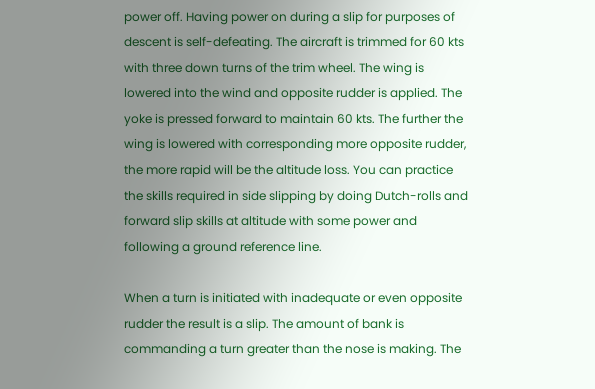power off. Having power on during a slip for purposes of descent is self-defeating. The aircraft is trimmed for 60 kts with three down turns of the trim wheel. The wing is lowered into the wind and opposite rudder is applied. The yoke is pressed forward to maintain 60 kts. The further the wing is lowered with corresponding more opposite rudder, the more rapid will be the altitude loss. You can practice the skills required in side slipping by doing Dutch-rolls and forward slip skills at altitude with some power and following a ground reference line.

When a turn is initiated with inadequate or even opposite rudder the result is a slip. The amount of bank is commanding a turn greater than the nose is making. The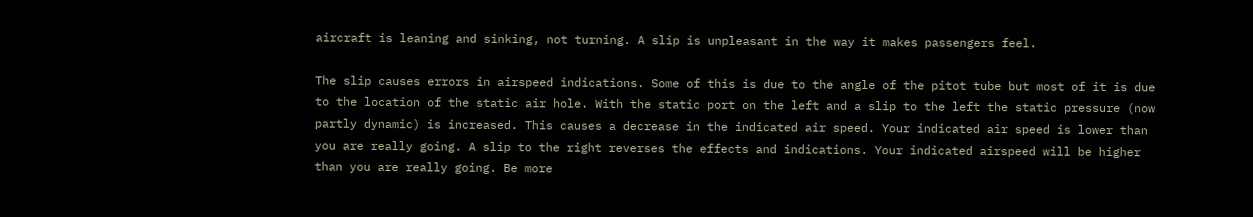aircraft is leaning and sinking, not turning. A slip is unpleasant in the way it makes passengers feel.

The slip causes errors in airspeed indications. Some of this is due to the angle of the pitot tube but most of it is due to the location of the static air hole. With the static port on the left and a slip to the left the static pressure (now partly dynamic) is increased. This causes a decrease in the indicated air speed. Your indicated air speed is lower than you are really going. A slip to the right reverses the effects and indications. Your indicated airspeed will be higher than you are really going. Be more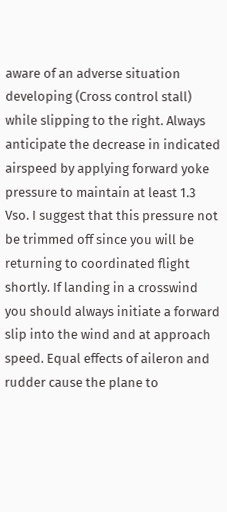aware of an adverse situation developing (Cross control stall) while slipping to the right. Always anticipate the decrease in indicated airspeed by applying forward yoke pressure to maintain at least 1.3 Vso. I suggest that this pressure not be trimmed off since you will be returning to coordinated flight shortly. If landing in a crosswind you should always initiate a forward slip into the wind and at approach speed. Equal effects of aileron and rudder cause the plane to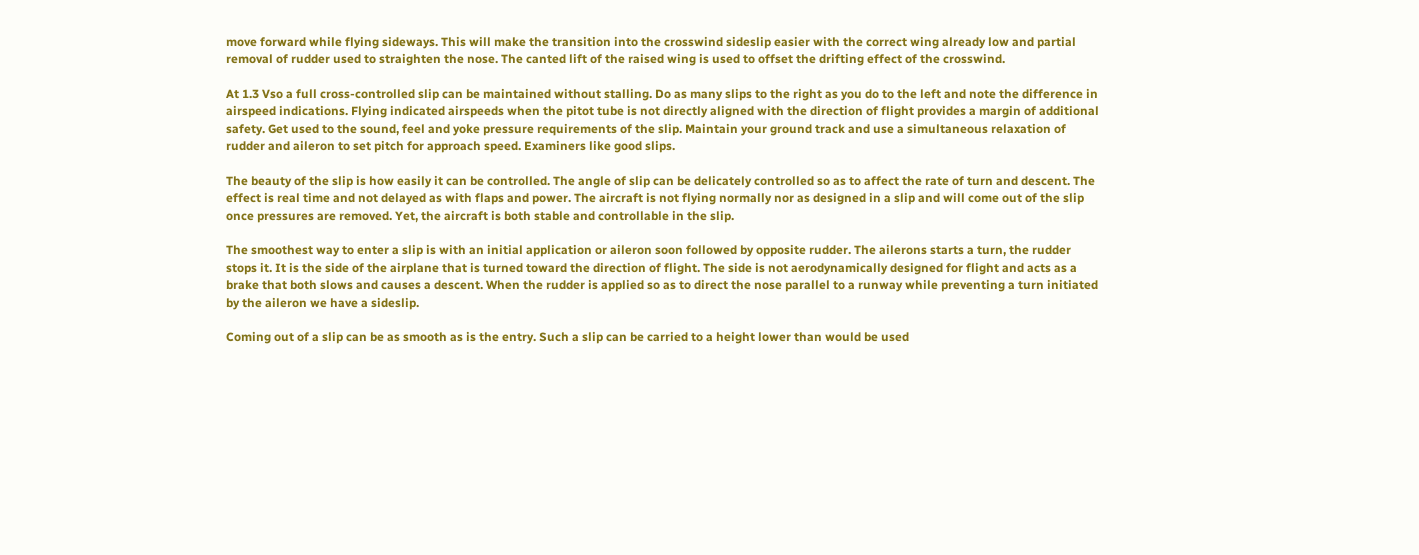move forward while flying sideways. This will make the transition into the crosswind sideslip easier with the correct wing already low and partial removal of rudder used to straighten the nose. The canted lift of the raised wing is used to offset the drifting effect of the crosswind.

At 1.3 Vso a full cross-controlled slip can be maintained without stalling. Do as many slips to the right as you do to the left and note the difference in airspeed indications. Flying indicated airspeeds when the pitot tube is not directly aligned with the direction of flight provides a margin of additional safety. Get used to the sound, feel and yoke pressure requirements of the slip. Maintain your ground track and use a simultaneous relaxation of rudder and aileron to set pitch for approach speed. Examiners like good slips.

The beauty of the slip is how easily it can be controlled. The angle of slip can be delicately controlled so as to affect the rate of turn and descent. The effect is real time and not delayed as with flaps and power. The aircraft is not flying normally nor as designed in a slip and will come out of the slip once pressures are removed. Yet, the aircraft is both stable and controllable in the slip.

The smoothest way to enter a slip is with an initial application or aileron soon followed by opposite rudder. The ailerons starts a turn, the rudder stops it. It is the side of the airplane that is turned toward the direction of flight. The side is not aerodynamically designed for flight and acts as a brake that both slows and causes a descent. When the rudder is applied so as to direct the nose parallel to a runway while preventing a turn initiated by the aileron we have a sideslip.

Coming out of a slip can be as smooth as is the entry. Such a slip can be carried to a height lower than would be used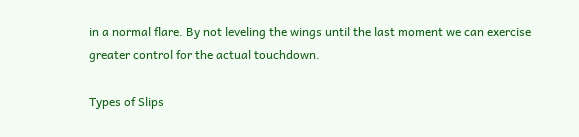in a normal flare. By not leveling the wings until the last moment we can exercise greater control for the actual touchdown.

Types of Slips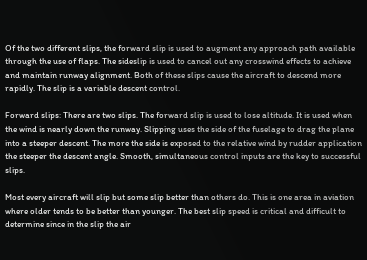Of the two different slips, the forward slip is used to augment any approach path available through the use of flaps. The sideslip is used to cancel out any crosswind effects to achieve and maintain runway alignment. Both of these slips cause the aircraft to descend more rapidly. The slip is a variable descent control.

Forward slips: There are two slips. The forward slip is used to lose altitude. It is used when the wind is nearly down the runway. Slipping uses the side of the fuselage to drag the plane into a steeper descent. The more the side is exposed to the relative wind by rudder application the steeper the descent angle. Smooth, simultaneous control inputs are the key to successful slips.

Most every aircraft will slip but some slip better than others do. This is one area in aviation where older tends to be better than younger. The best slip speed is critical and difficult to determine since in the slip the air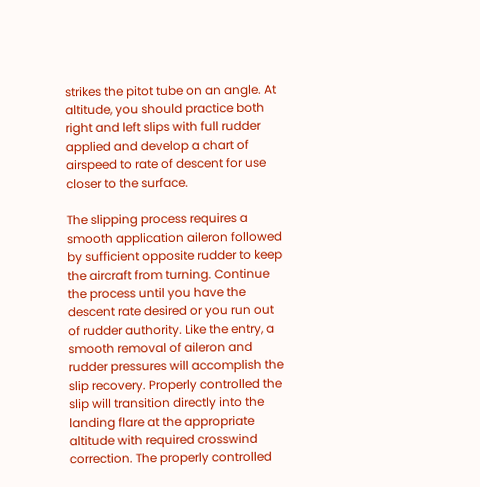strikes the pitot tube on an angle. At altitude, you should practice both right and left slips with full rudder applied and develop a chart of airspeed to rate of descent for use closer to the surface.

The slipping process requires a smooth application aileron followed by sufficient opposite rudder to keep the aircraft from turning. Continue the process until you have the descent rate desired or you run out of rudder authority. Like the entry, a smooth removal of aileron and rudder pressures will accomplish the slip recovery. Properly controlled the slip will transition directly into the landing flare at the appropriate altitude with required crosswind correction. The properly controlled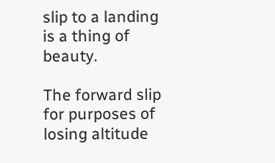slip to a landing is a thing of beauty.

The forward slip for purposes of losing altitude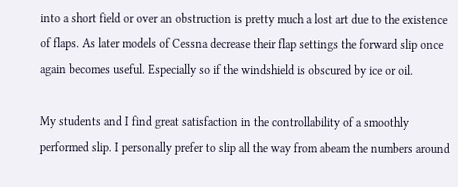into a short field or over an obstruction is pretty much a lost art due to the existence of flaps. As later models of Cessna decrease their flap settings the forward slip once again becomes useful. Especially so if the windshield is obscured by ice or oil.

My students and I find great satisfaction in the controllability of a smoothly performed slip. I personally prefer to slip all the way from abeam the numbers around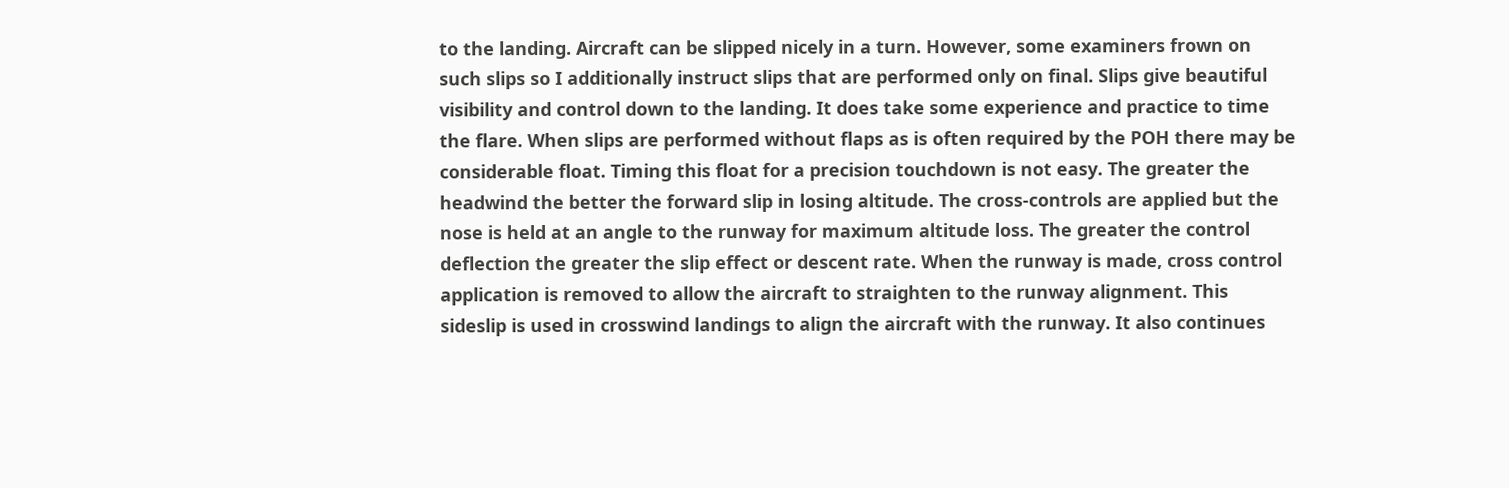to the landing. Aircraft can be slipped nicely in a turn. However, some examiners frown on such slips so I additionally instruct slips that are performed only on final. Slips give beautiful visibility and control down to the landing. It does take some experience and practice to time the flare. When slips are performed without flaps as is often required by the POH there may be considerable float. Timing this float for a precision touchdown is not easy. The greater the headwind the better the forward slip in losing altitude. The cross-controls are applied but the nose is held at an angle to the runway for maximum altitude loss. The greater the control deflection the greater the slip effect or descent rate. When the runway is made, cross control application is removed to allow the aircraft to straighten to the runway alignment. This sideslip is used in crosswind landings to align the aircraft with the runway. It also continues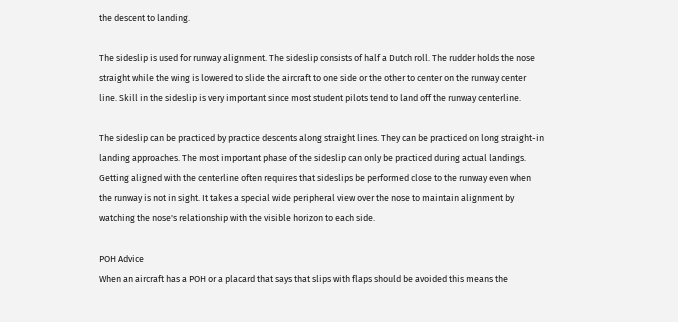the descent to landing.

The sideslip is used for runway alignment. The sideslip consists of half a Dutch roll. The rudder holds the nose straight while the wing is lowered to slide the aircraft to one side or the other to center on the runway center line. Skill in the sideslip is very important since most student pilots tend to land off the runway centerline.

The sideslip can be practiced by practice descents along straight lines. They can be practiced on long straight-in landing approaches. The most important phase of the sideslip can only be practiced during actual landings. Getting aligned with the centerline often requires that sideslips be performed close to the runway even when the runway is not in sight. It takes a special wide peripheral view over the nose to maintain alignment by watching the nose's relationship with the visible horizon to each side.

POH Advice
When an aircraft has a POH or a placard that says that slips with flaps should be avoided this means the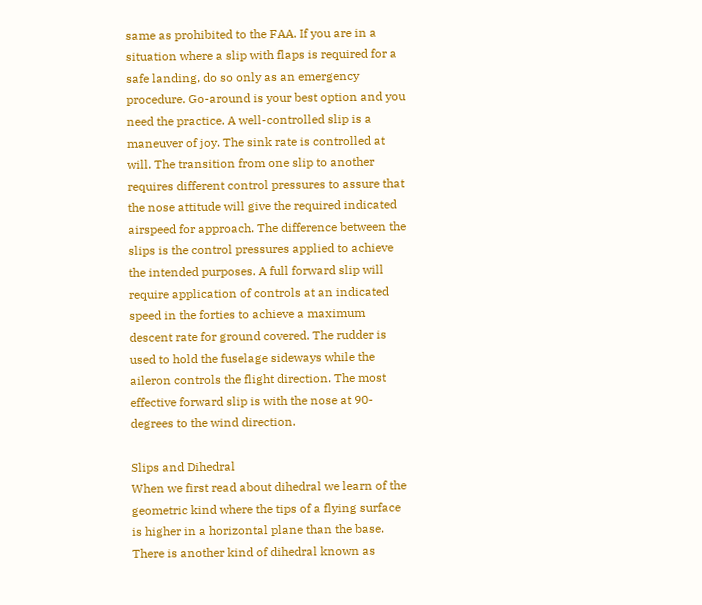same as prohibited to the FAA. If you are in a situation where a slip with flaps is required for a safe landing, do so only as an emergency procedure. Go-around is your best option and you need the practice. A well-controlled slip is a maneuver of joy. The sink rate is controlled at will. The transition from one slip to another requires different control pressures to assure that the nose attitude will give the required indicated airspeed for approach. The difference between the slips is the control pressures applied to achieve the intended purposes. A full forward slip will require application of controls at an indicated speed in the forties to achieve a maximum descent rate for ground covered. The rudder is used to hold the fuselage sideways while the aileron controls the flight direction. The most effective forward slip is with the nose at 90-degrees to the wind direction.

Slips and Dihedral
When we first read about dihedral we learn of the geometric kind where the tips of a flying surface is higher in a horizontal plane than the base. There is another kind of dihedral known as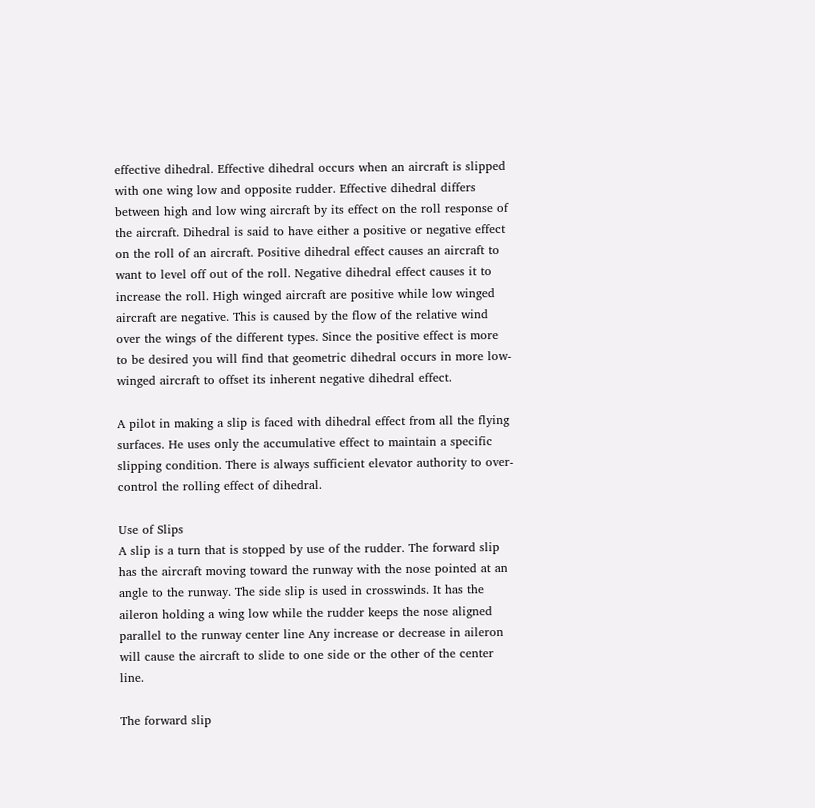effective dihedral. Effective dihedral occurs when an aircraft is slipped with one wing low and opposite rudder. Effective dihedral differs between high and low wing aircraft by its effect on the roll response of the aircraft. Dihedral is said to have either a positive or negative effect on the roll of an aircraft. Positive dihedral effect causes an aircraft to want to level off out of the roll. Negative dihedral effect causes it to increase the roll. High winged aircraft are positive while low winged aircraft are negative. This is caused by the flow of the relative wind over the wings of the different types. Since the positive effect is more to be desired you will find that geometric dihedral occurs in more low-winged aircraft to offset its inherent negative dihedral effect.

A pilot in making a slip is faced with dihedral effect from all the flying surfaces. He uses only the accumulative effect to maintain a specific slipping condition. There is always sufficient elevator authority to over-control the rolling effect of dihedral.

Use of Slips
A slip is a turn that is stopped by use of the rudder. The forward slip has the aircraft moving toward the runway with the nose pointed at an angle to the runway. The side slip is used in crosswinds. It has the aileron holding a wing low while the rudder keeps the nose aligned parallel to the runway center line Any increase or decrease in aileron will cause the aircraft to slide to one side or the other of the center line.

The forward slip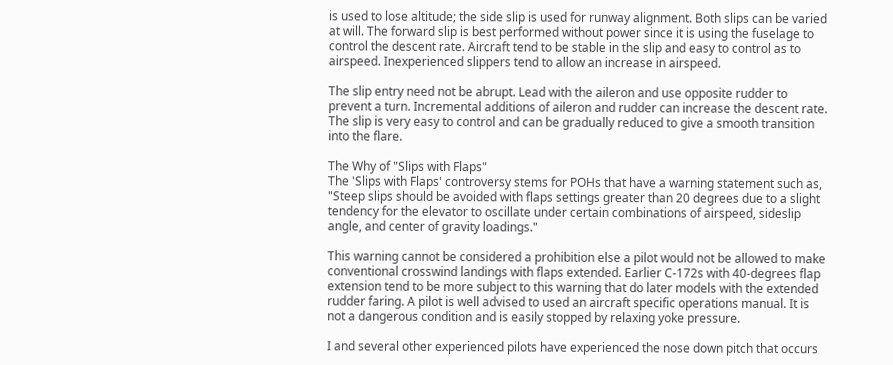is used to lose altitude; the side slip is used for runway alignment. Both slips can be varied at will. The forward slip is best performed without power since it is using the fuselage to control the descent rate. Aircraft tend to be stable in the slip and easy to control as to airspeed. Inexperienced slippers tend to allow an increase in airspeed.

The slip entry need not be abrupt. Lead with the aileron and use opposite rudder to prevent a turn. Incremental additions of aileron and rudder can increase the descent rate. The slip is very easy to control and can be gradually reduced to give a smooth transition into the flare.

The Why of "Slips with Flaps"
The 'Slips with Flaps' controversy stems for POHs that have a warning statement such as, "Steep slips should be avoided with flaps settings greater than 20 degrees due to a slight tendency for the elevator to oscillate under certain combinations of airspeed, sideslip angle, and center of gravity loadings."

This warning cannot be considered a prohibition else a pilot would not be allowed to make conventional crosswind landings with flaps extended. Earlier C-172s with 40-degrees flap extension tend to be more subject to this warning that do later models with the extended rudder faring. A pilot is well advised to used an aircraft specific operations manual. It is not a dangerous condition and is easily stopped by relaxing yoke pressure.

I and several other experienced pilots have experienced the nose down pitch that occurs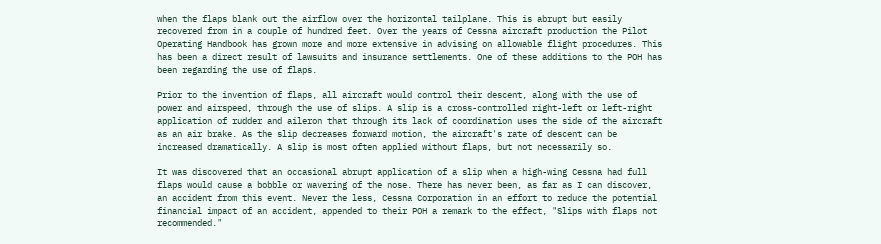when the flaps blank out the airflow over the horizontal tailplane. This is abrupt but easily recovered from in a couple of hundred feet. Over the years of Cessna aircraft production the Pilot Operating Handbook has grown more and more extensive in advising on allowable flight procedures. This has been a direct result of lawsuits and insurance settlements. One of these additions to the POH has been regarding the use of flaps.

Prior to the invention of flaps, all aircraft would control their descent, along with the use of power and airspeed, through the use of slips. A slip is a cross-controlled right-left or left-right application of rudder and aileron that through its lack of coordination uses the side of the aircraft as an air brake. As the slip decreases forward motion, the aircraft's rate of descent can be increased dramatically. A slip is most often applied without flaps, but not necessarily so.

It was discovered that an occasional abrupt application of a slip when a high-wing Cessna had full flaps would cause a bobble or wavering of the nose. There has never been, as far as I can discover, an accident from this event. Never the less, Cessna Corporation in an effort to reduce the potential financial impact of an accident, appended to their POH a remark to the effect, "Slips with flaps not recommended."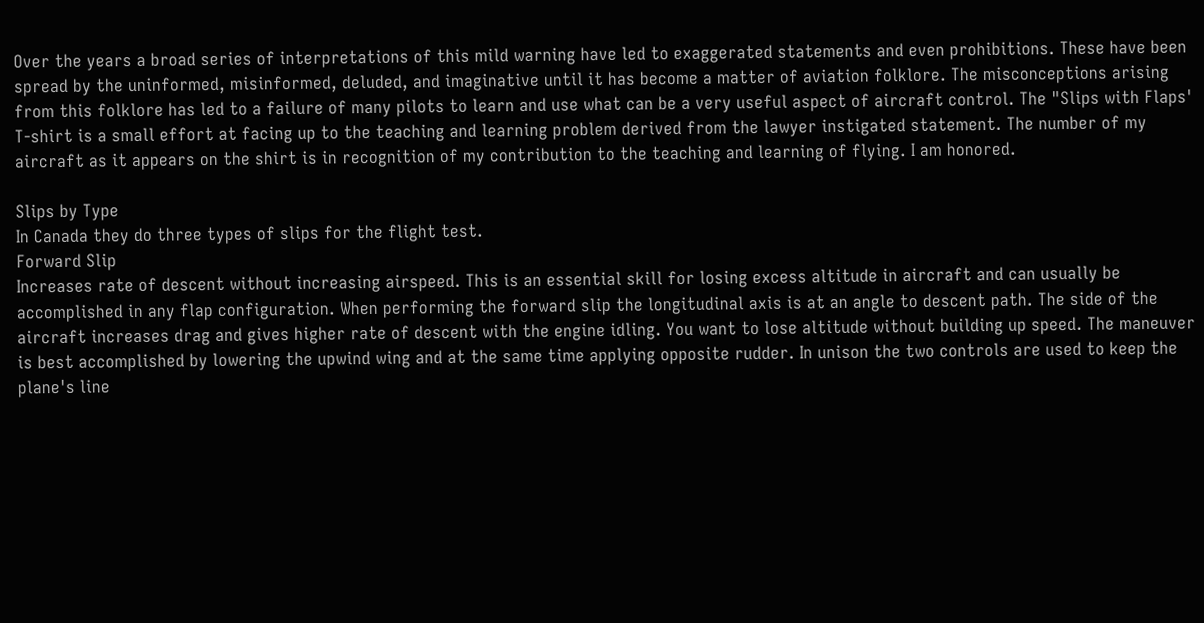Over the years a broad series of interpretations of this mild warning have led to exaggerated statements and even prohibitions. These have been spread by the uninformed, misinformed, deluded, and imaginative until it has become a matter of aviation folklore. The misconceptions arising from this folklore has led to a failure of many pilots to learn and use what can be a very useful aspect of aircraft control. The "Slips with Flaps' T-shirt is a small effort at facing up to the teaching and learning problem derived from the lawyer instigated statement. The number of my aircraft as it appears on the shirt is in recognition of my contribution to the teaching and learning of flying. I am honored.

Slips by Type
In Canada they do three types of slips for the flight test.
Forward Slip
Increases rate of descent without increasing airspeed. This is an essential skill for losing excess altitude in aircraft and can usually be accomplished in any flap configuration. When performing the forward slip the longitudinal axis is at an angle to descent path. The side of the aircraft increases drag and gives higher rate of descent with the engine idling. You want to lose altitude without building up speed. The maneuver is best accomplished by lowering the upwind wing and at the same time applying opposite rudder. In unison the two controls are used to keep the plane's line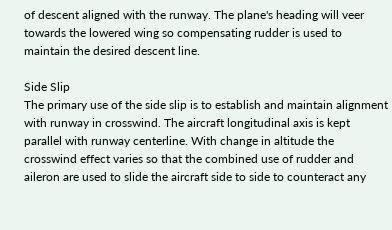of descent aligned with the runway. The plane's heading will veer towards the lowered wing so compensating rudder is used to maintain the desired descent line.

Side Slip
The primary use of the side slip is to establish and maintain alignment with runway in crosswind. The aircraft longitudinal axis is kept parallel with runway centerline. With change in altitude the crosswind effect varies so that the combined use of rudder and aileron are used to slide the aircraft side to side to counteract any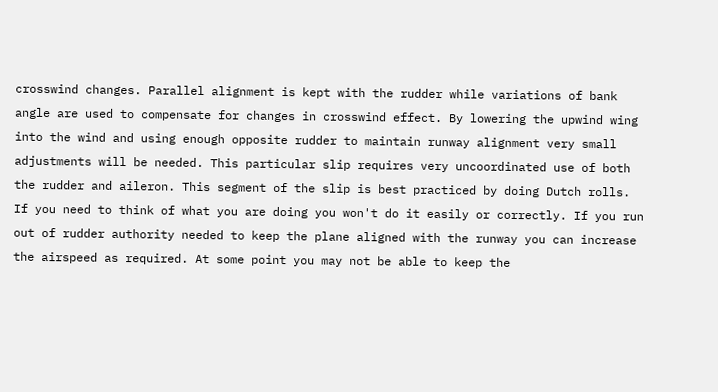crosswind changes. Parallel alignment is kept with the rudder while variations of bank angle are used to compensate for changes in crosswind effect. By lowering the upwind wing into the wind and using enough opposite rudder to maintain runway alignment very small adjustments will be needed. This particular slip requires very uncoordinated use of both the rudder and aileron. This segment of the slip is best practiced by doing Dutch rolls. If you need to think of what you are doing you won't do it easily or correctly. If you run out of rudder authority needed to keep the plane aligned with the runway you can increase the airspeed as required. At some point you may not be able to keep the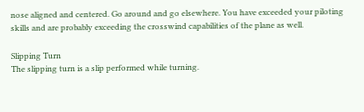nose aligned and centered. Go around and go elsewhere. You have exceeded your piloting skills and are probably exceeding the crosswind capabilities of the plane as well.

Slipping Turn
The slipping turn is a slip performed while turning.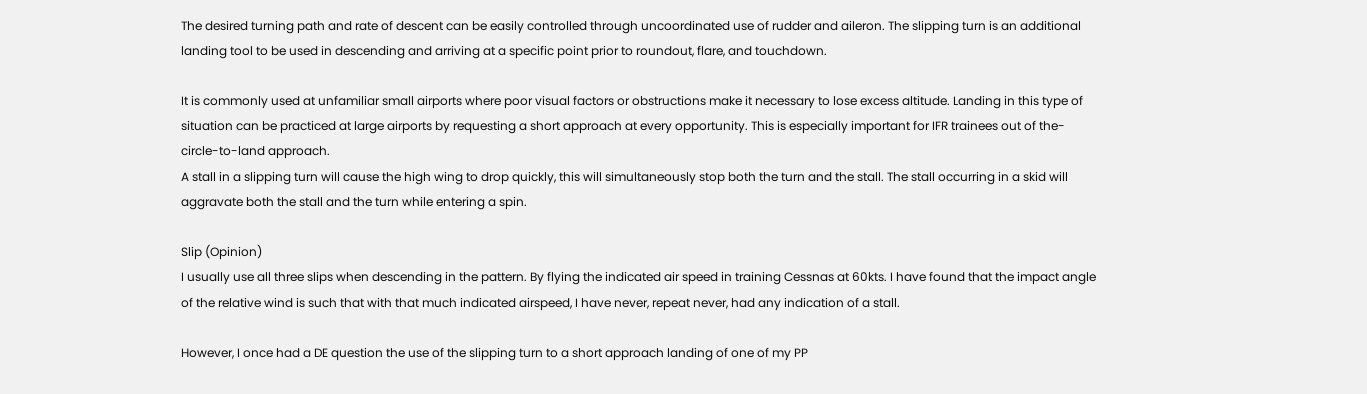The desired turning path and rate of descent can be easily controlled through uncoordinated use of rudder and aileron. The slipping turn is an additional landing tool to be used in descending and arriving at a specific point prior to roundout, flare, and touchdown.

It is commonly used at unfamiliar small airports where poor visual factors or obstructions make it necessary to lose excess altitude. Landing in this type of situation can be practiced at large airports by requesting a short approach at every opportunity. This is especially important for IFR trainees out of the-circle-to-land approach.
A stall in a slipping turn will cause the high wing to drop quickly, this will simultaneously stop both the turn and the stall. The stall occurring in a skid will aggravate both the stall and the turn while entering a spin.

Slip (Opinion)
I usually use all three slips when descending in the pattern. By flying the indicated air speed in training Cessnas at 60kts. I have found that the impact angle of the relative wind is such that with that much indicated airspeed, I have never, repeat never, had any indication of a stall.

However, I once had a DE question the use of the slipping turn to a short approach landing of one of my PP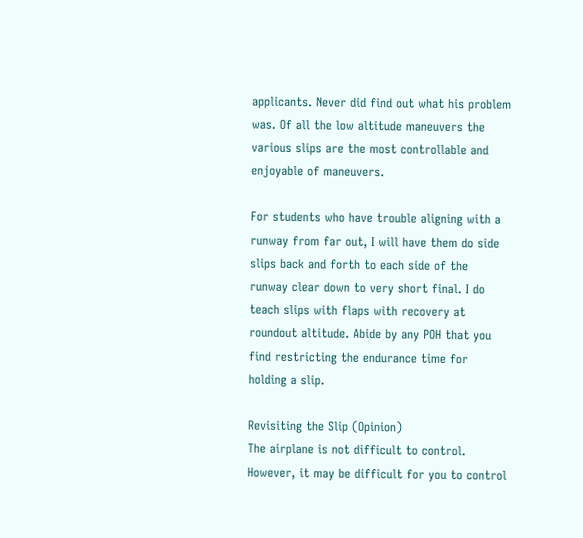applicants. Never did find out what his problem was. Of all the low altitude maneuvers the various slips are the most controllable and enjoyable of maneuvers.

For students who have trouble aligning with a runway from far out, I will have them do side slips back and forth to each side of the runway clear down to very short final. I do teach slips with flaps with recovery at roundout altitude. Abide by any POH that you find restricting the endurance time for holding a slip.

Revisiting the Slip (Opinion)
The airplane is not difficult to control. However, it may be difficult for you to control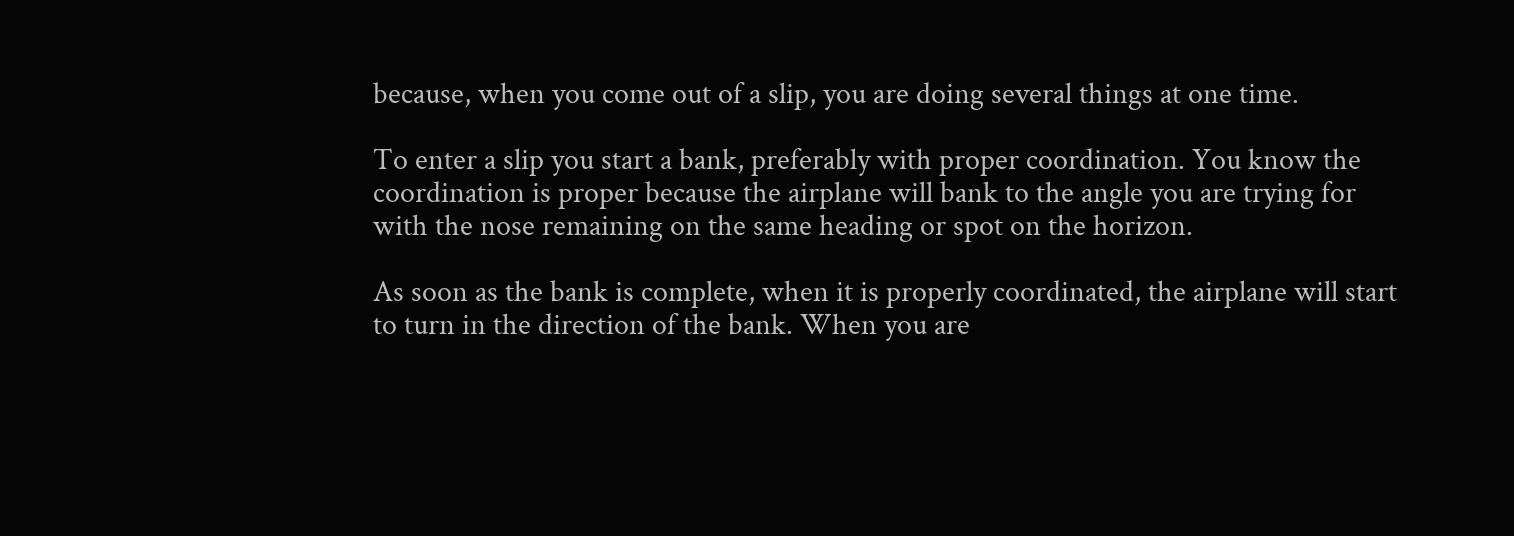because, when you come out of a slip, you are doing several things at one time.

To enter a slip you start a bank, preferably with proper coordination. You know the coordination is proper because the airplane will bank to the angle you are trying for with the nose remaining on the same heading or spot on the horizon.

As soon as the bank is complete, when it is properly coordinated, the airplane will start to turn in the direction of the bank. When you are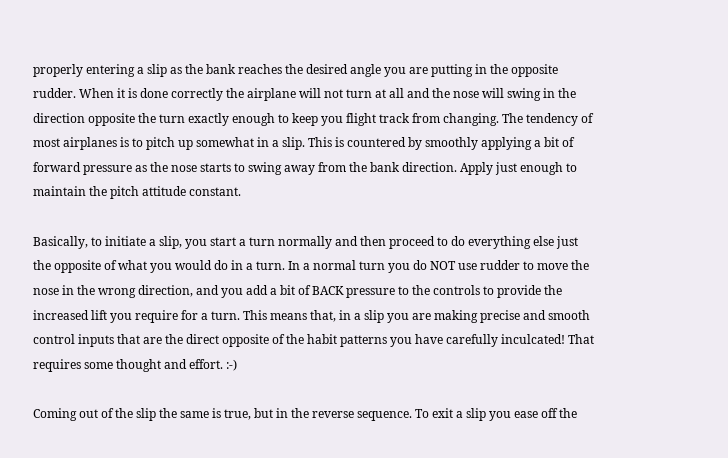properly entering a slip as the bank reaches the desired angle you are putting in the opposite rudder. When it is done correctly the airplane will not turn at all and the nose will swing in the direction opposite the turn exactly enough to keep you flight track from changing. The tendency of most airplanes is to pitch up somewhat in a slip. This is countered by smoothly applying a bit of forward pressure as the nose starts to swing away from the bank direction. Apply just enough to maintain the pitch attitude constant.

Basically, to initiate a slip, you start a turn normally and then proceed to do everything else just the opposite of what you would do in a turn. In a normal turn you do NOT use rudder to move the nose in the wrong direction, and you add a bit of BACK pressure to the controls to provide the increased lift you require for a turn. This means that, in a slip you are making precise and smooth control inputs that are the direct opposite of the habit patterns you have carefully inculcated! That requires some thought and effort. :-)

Coming out of the slip the same is true, but in the reverse sequence. To exit a slip you ease off the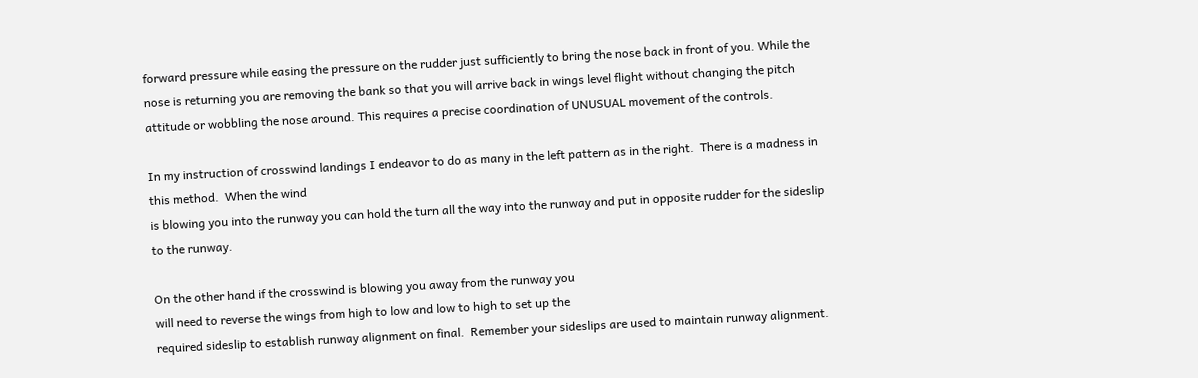forward pressure while easing the pressure on the rudder just sufficiently to bring the nose back in front of you. While the nose is returning you are removing the bank so that you will arrive back in wings level flight without changing the pitch attitude or wobbling the nose around. This requires a precise coordination of UNUSUAL movement of the controls.

In my instruction of crosswind landings I endeavor to do as many in the left pattern as in the right.  There is a madness in this method.  When the wind
is blowing you into the runway you can hold the turn all the way into the runway and put in opposite rudder for the sideslip to the runway.

On the other hand if the crosswind is blowing you away from the runway you
will need to reverse the wings from high to low and low to high to set up the
required sideslip to establish runway alignment on final.  Remember your sideslips are used to maintain runway alignment.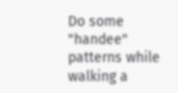Do some "handee" patterns while walking a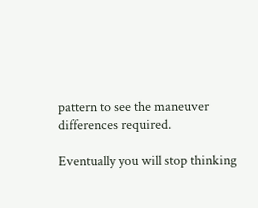pattern to see the maneuver differences required.

Eventually you will stop thinking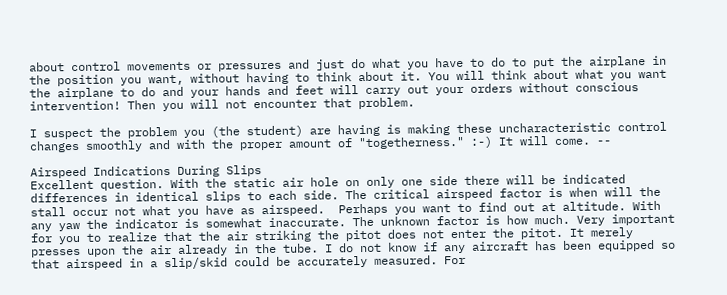about control movements or pressures and just do what you have to do to put the airplane in the position you want, without having to think about it. You will think about what you want the airplane to do and your hands and feet will carry out your orders without conscious intervention! Then you will not encounter that problem.

I suspect the problem you (the student) are having is making these uncharacteristic control changes smoothly and with the proper amount of "togetherness." :-) It will come. --

Airspeed Indications During Slips
Excellent question. With the static air hole on only one side there will be indicated differences in identical slips to each side. The critical airspeed factor is when will the stall occur not what you have as airspeed.  Perhaps you want to find out at altitude. With any yaw the indicator is somewhat inaccurate. The unknown factor is how much. Very important for you to realize that the air striking the pitot does not enter the pitot. It merely presses upon the air already in the tube. I do not know if any aircraft has been equipped so that airspeed in a slip/skid could be accurately measured. For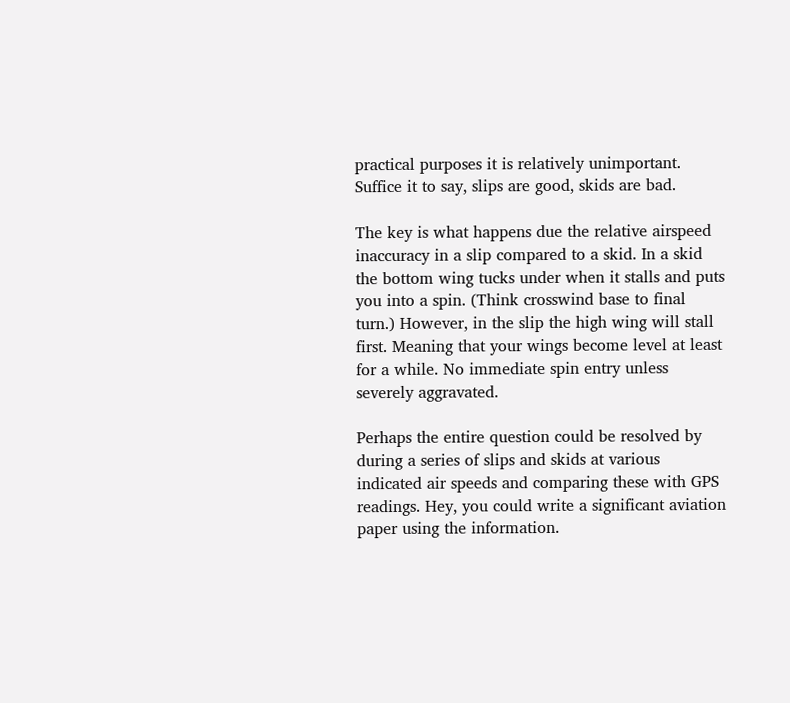practical purposes it is relatively unimportant. Suffice it to say, slips are good, skids are bad.

The key is what happens due the relative airspeed inaccuracy in a slip compared to a skid. In a skid the bottom wing tucks under when it stalls and puts you into a spin. (Think crosswind base to final turn.) However, in the slip the high wing will stall first. Meaning that your wings become level at least for a while. No immediate spin entry unless severely aggravated.

Perhaps the entire question could be resolved by during a series of slips and skids at various indicated air speeds and comparing these with GPS readings. Hey, you could write a significant aviation paper using the information.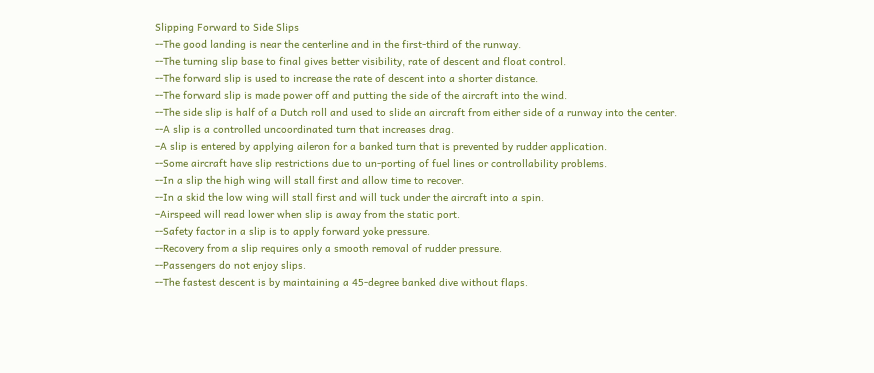Slipping Forward to Side Slips
--The good landing is near the centerline and in the first-third of the runway.
--The turning slip base to final gives better visibility, rate of descent and float control.
--The forward slip is used to increase the rate of descent into a shorter distance.
--The forward slip is made power off and putting the side of the aircraft into the wind.
--The side slip is half of a Dutch roll and used to slide an aircraft from either side of a runway into the center.
--A slip is a controlled uncoordinated turn that increases drag.
–A slip is entered by applying aileron for a banked turn that is prevented by rudder application.
--Some aircraft have slip restrictions due to un-porting of fuel lines or controllability problems.
--In a slip the high wing will stall first and allow time to recover.
--In a skid the low wing will stall first and will tuck under the aircraft into a spin.
–Airspeed will read lower when slip is away from the static port.
--Safety factor in a slip is to apply forward yoke pressure.
--Recovery from a slip requires only a smooth removal of rudder pressure.
--Passengers do not enjoy slips.
--The fastest descent is by maintaining a 45-degree banked dive without flaps.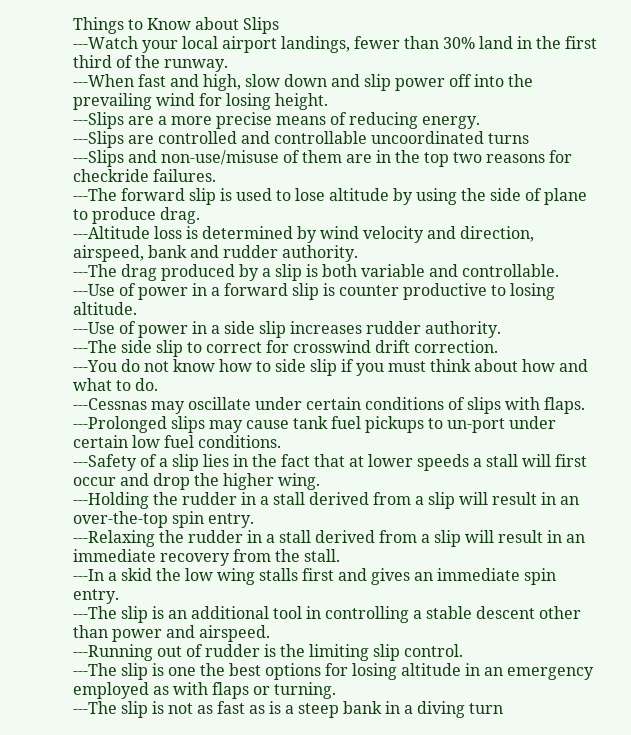Things to Know about Slips
---Watch your local airport landings, fewer than 30% land in the first third of the runway.
---When fast and high, slow down and slip power off into the prevailing wind for losing height.
---Slips are a more precise means of reducing energy.
---Slips are controlled and controllable uncoordinated turns
---Slips and non-use/misuse of them are in the top two reasons for checkride failures.
---The forward slip is used to lose altitude by using the side of plane to produce drag.
---Altitude loss is determined by wind velocity and direction, airspeed, bank and rudder authority.
---The drag produced by a slip is both variable and controllable.
---Use of power in a forward slip is counter productive to losing altitude.
---Use of power in a side slip increases rudder authority.
---The side slip to correct for crosswind drift correction.
---You do not know how to side slip if you must think about how and what to do.
---Cessnas may oscillate under certain conditions of slips with flaps.
---Prolonged slips may cause tank fuel pickups to un-port under certain low fuel conditions.
---Safety of a slip lies in the fact that at lower speeds a stall will first occur and drop the higher wing.
---Holding the rudder in a stall derived from a slip will result in an over-the-top spin entry.
---Relaxing the rudder in a stall derived from a slip will result in an immediate recovery from the stall.
---In a skid the low wing stalls first and gives an immediate spin entry.
---The slip is an additional tool in controlling a stable descent other than power and airspeed.
---Running out of rudder is the limiting slip control.
---The slip is one the best options for losing altitude in an emergency employed as with flaps or turning.
---The slip is not as fast as is a steep bank in a diving turn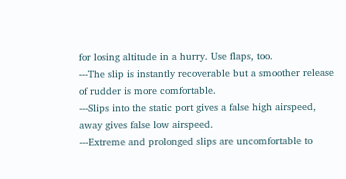for losing altitude in a hurry. Use flaps, too.
---The slip is instantly recoverable but a smoother release of rudder is more comfortable.
---Slips into the static port gives a false high airspeed, away gives false low airspeed.
---Extreme and prolonged slips are uncomfortable to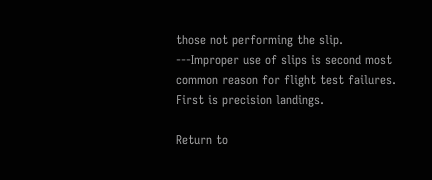those not performing the slip.
---Improper use of slips is second most common reason for flight test failures.  First is precision landings.

Return to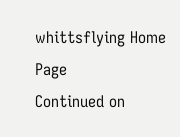whittsflying Home Page
Continued on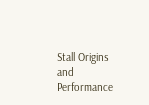Stall Origins and Performance